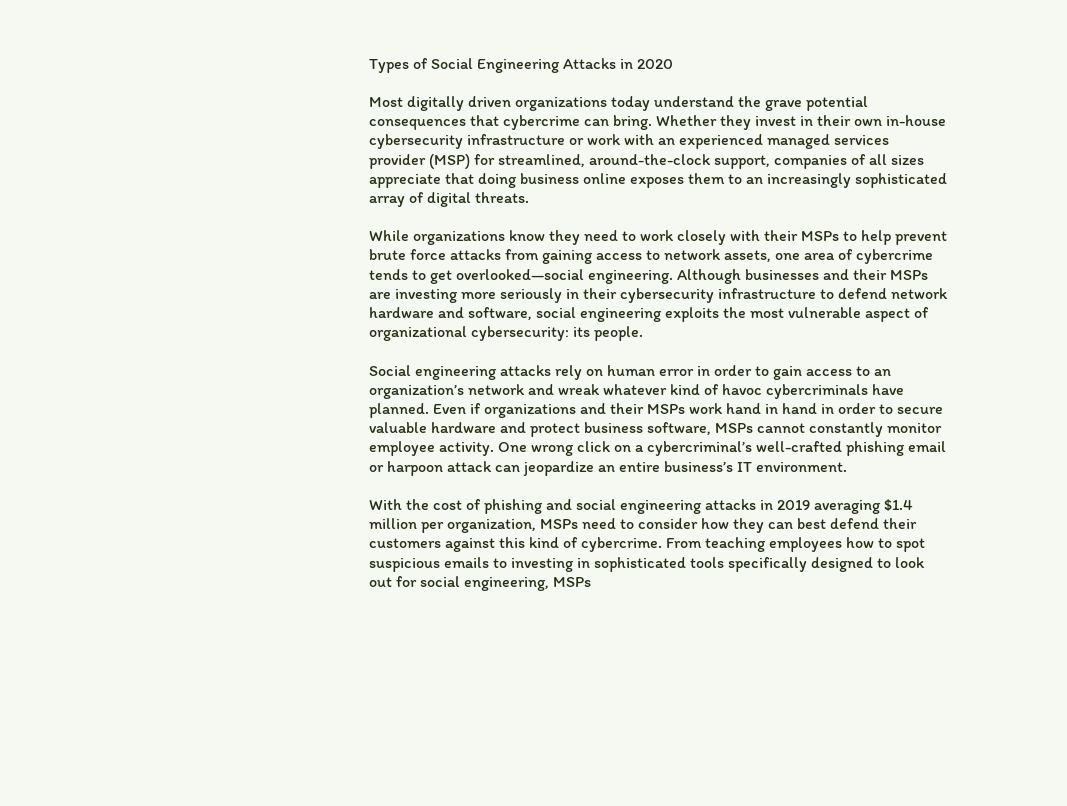Types of Social Engineering Attacks in 2020

Most digitally driven organizations today understand the grave potential consequences that cybercrime can bring. Whether they invest in their own in-house cybersecurity infrastructure or work with an experienced managed services provider (MSP) for streamlined, around-the-clock support, companies of all sizes appreciate that doing business online exposes them to an increasingly sophisticated array of digital threats.

While organizations know they need to work closely with their MSPs to help prevent brute force attacks from gaining access to network assets, one area of cybercrime tends to get overlooked—social engineering. Although businesses and their MSPs are investing more seriously in their cybersecurity infrastructure to defend network hardware and software, social engineering exploits the most vulnerable aspect of organizational cybersecurity: its people.

Social engineering attacks rely on human error in order to gain access to an organization’s network and wreak whatever kind of havoc cybercriminals have planned. Even if organizations and their MSPs work hand in hand in order to secure valuable hardware and protect business software, MSPs cannot constantly monitor employee activity. One wrong click on a cybercriminal’s well-crafted phishing email or harpoon attack can jeopardize an entire business’s IT environment.

With the cost of phishing and social engineering attacks in 2019 averaging $1.4 million per organization, MSPs need to consider how they can best defend their customers against this kind of cybercrime. From teaching employees how to spot suspicious emails to investing in sophisticated tools specifically designed to look out for social engineering, MSPs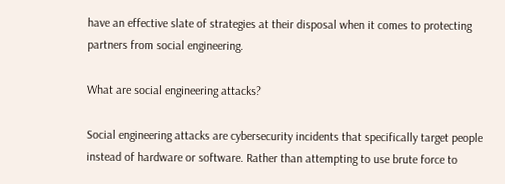have an effective slate of strategies at their disposal when it comes to protecting partners from social engineering.

What are social engineering attacks?

Social engineering attacks are cybersecurity incidents that specifically target people instead of hardware or software. Rather than attempting to use brute force to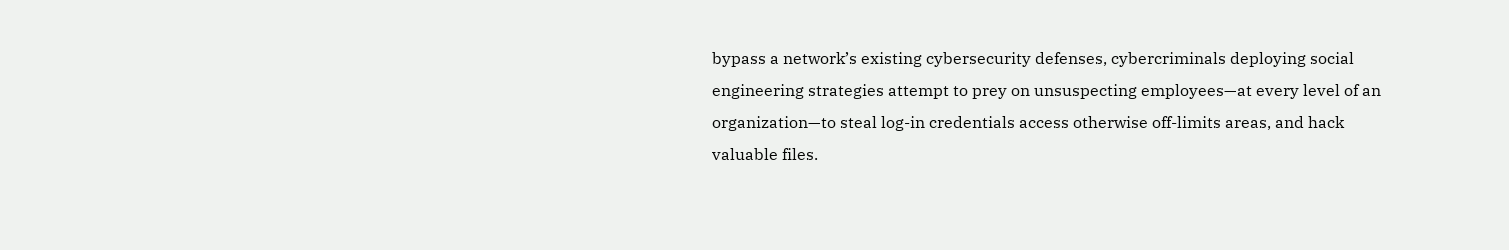bypass a network’s existing cybersecurity defenses, cybercriminals deploying social engineering strategies attempt to prey on unsuspecting employees—at every level of an organization—to steal log-in credentials access otherwise off-limits areas, and hack valuable files.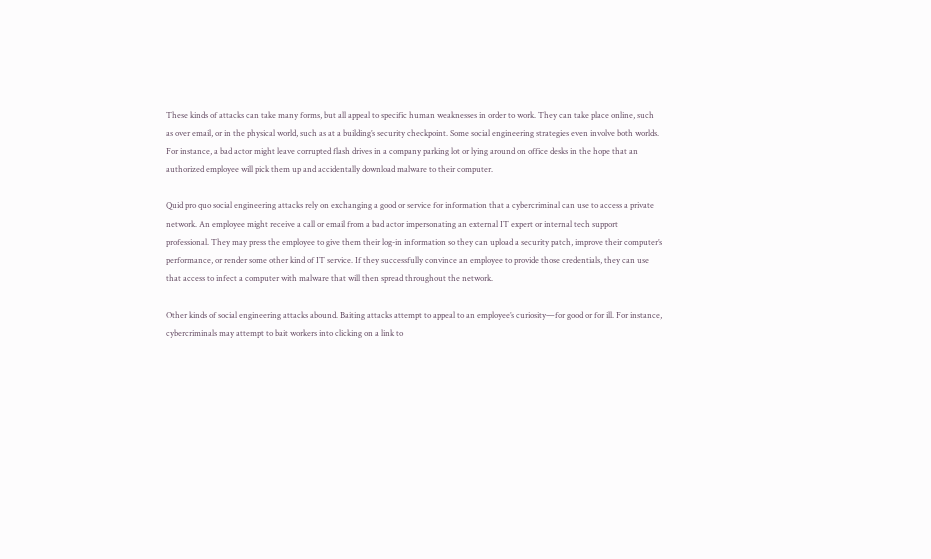These kinds of attacks can take many forms, but all appeal to specific human weaknesses in order to work. They can take place online, such as over email, or in the physical world, such as at a building’s security checkpoint. Some social engineering strategies even involve both worlds. For instance, a bad actor might leave corrupted flash drives in a company parking lot or lying around on office desks in the hope that an authorized employee will pick them up and accidentally download malware to their computer.

Quid pro quo social engineering attacks rely on exchanging a good or service for information that a cybercriminal can use to access a private network. An employee might receive a call or email from a bad actor impersonating an external IT expert or internal tech support professional. They may press the employee to give them their log-in information so they can upload a security patch, improve their computer’s performance, or render some other kind of IT service. If they successfully convince an employee to provide those credentials, they can use that access to infect a computer with malware that will then spread throughout the network.

Other kinds of social engineering attacks abound. Baiting attacks attempt to appeal to an employee’s curiosity—for good or for ill. For instance, cybercriminals may attempt to bait workers into clicking on a link to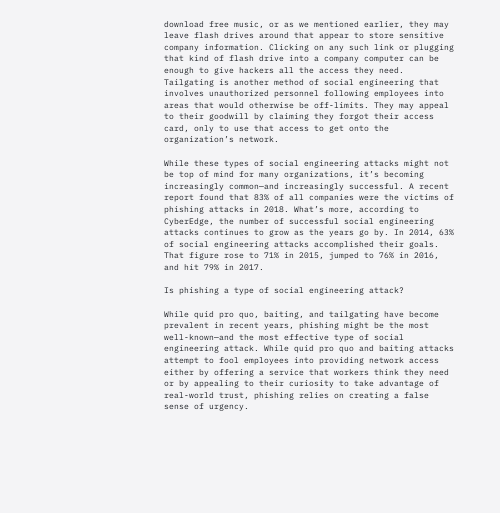download free music, or as we mentioned earlier, they may leave flash drives around that appear to store sensitive company information. Clicking on any such link or plugging that kind of flash drive into a company computer can be enough to give hackers all the access they need. Tailgating is another method of social engineering that involves unauthorized personnel following employees into areas that would otherwise be off-limits. They may appeal to their goodwill by claiming they forgot their access card, only to use that access to get onto the organization’s network.

While these types of social engineering attacks might not be top of mind for many organizations, it’s becoming increasingly common—and increasingly successful. A recent report found that 83% of all companies were the victims of phishing attacks in 2018. What’s more, according to CyberEdge, the number of successful social engineering attacks continues to grow as the years go by. In 2014, 63% of social engineering attacks accomplished their goals. That figure rose to 71% in 2015, jumped to 76% in 2016, and hit 79% in 2017.

Is phishing a type of social engineering attack?

While quid pro quo, baiting, and tailgating have become prevalent in recent years, phishing might be the most well-known—and the most effective type of social engineering attack. While quid pro quo and baiting attacks attempt to fool employees into providing network access either by offering a service that workers think they need or by appealing to their curiosity to take advantage of real-world trust, phishing relies on creating a false sense of urgency.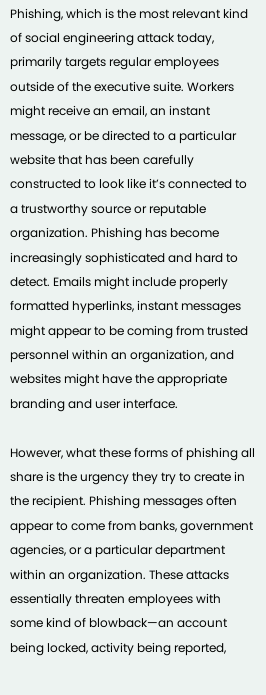Phishing, which is the most relevant kind of social engineering attack today, primarily targets regular employees outside of the executive suite. Workers might receive an email, an instant message, or be directed to a particular website that has been carefully constructed to look like it’s connected to a trustworthy source or reputable organization. Phishing has become increasingly sophisticated and hard to detect. Emails might include properly formatted hyperlinks, instant messages might appear to be coming from trusted personnel within an organization, and websites might have the appropriate branding and user interface.

However, what these forms of phishing all share is the urgency they try to create in the recipient. Phishing messages often appear to come from banks, government agencies, or a particular department within an organization. These attacks essentially threaten employees with some kind of blowback—an account being locked, activity being reported,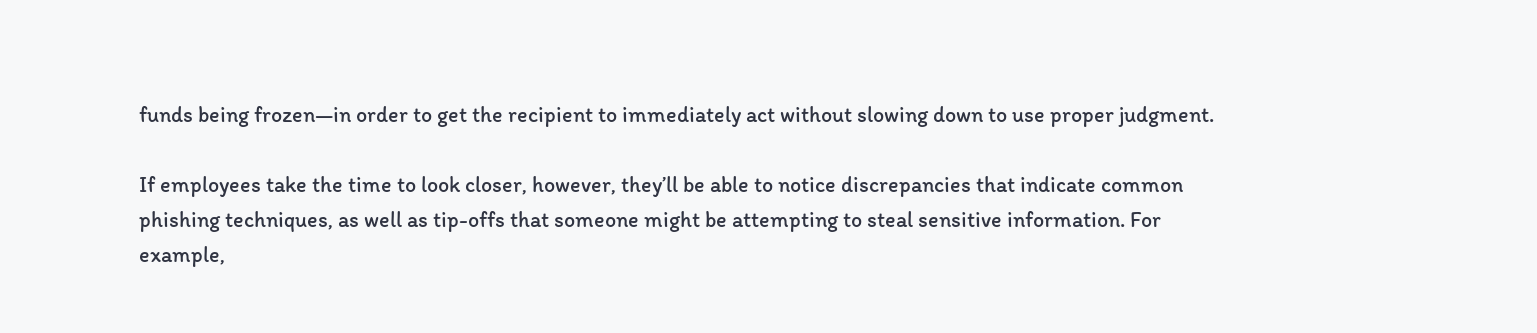funds being frozen—in order to get the recipient to immediately act without slowing down to use proper judgment.

If employees take the time to look closer, however, they’ll be able to notice discrepancies that indicate common phishing techniques, as well as tip-offs that someone might be attempting to steal sensitive information. For example,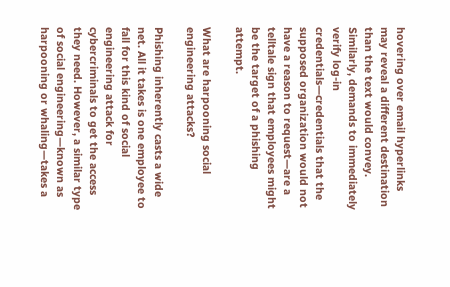hovering over email hyperlinks may reveal a different destination than the text would convey. Similarly, demands to immediately verify log-in credentials—credentials that the supposed organization would not have a reason to request—are a telltale sign that employees might be the target of a phishing attempt.

What are harpooning social engineering attacks?

Phishing inherently casts a wide net. All it takes is one employee to fall for this kind of social engineering attack for cybercriminals to get the access they need. However, a similar type of social engineering—known as harpooning or whaling—takes a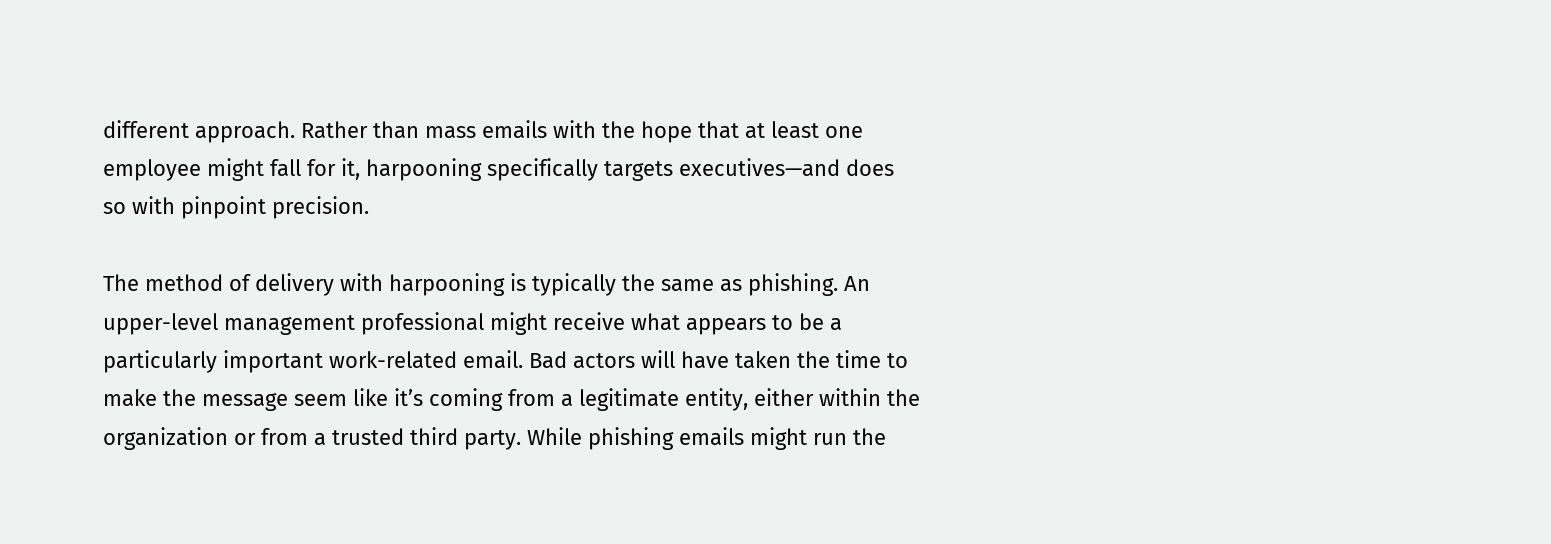different approach. Rather than mass emails with the hope that at least one employee might fall for it, harpooning specifically targets executives—and does so with pinpoint precision.

The method of delivery with harpooning is typically the same as phishing. An upper-level management professional might receive what appears to be a particularly important work-related email. Bad actors will have taken the time to make the message seem like it’s coming from a legitimate entity, either within the organization or from a trusted third party. While phishing emails might run the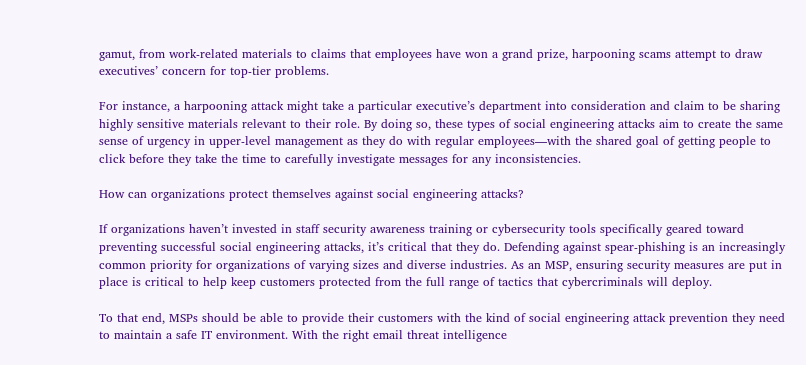gamut, from work-related materials to claims that employees have won a grand prize, harpooning scams attempt to draw executives’ concern for top-tier problems.

For instance, a harpooning attack might take a particular executive’s department into consideration and claim to be sharing highly sensitive materials relevant to their role. By doing so, these types of social engineering attacks aim to create the same sense of urgency in upper-level management as they do with regular employees—with the shared goal of getting people to click before they take the time to carefully investigate messages for any inconsistencies.

How can organizations protect themselves against social engineering attacks?

If organizations haven’t invested in staff security awareness training or cybersecurity tools specifically geared toward preventing successful social engineering attacks, it’s critical that they do. Defending against spear-phishing is an increasingly common priority for organizations of varying sizes and diverse industries. As an MSP, ensuring security measures are put in place is critical to help keep customers protected from the full range of tactics that cybercriminals will deploy.

To that end, MSPs should be able to provide their customers with the kind of social engineering attack prevention they need to maintain a safe IT environment. With the right email threat intelligence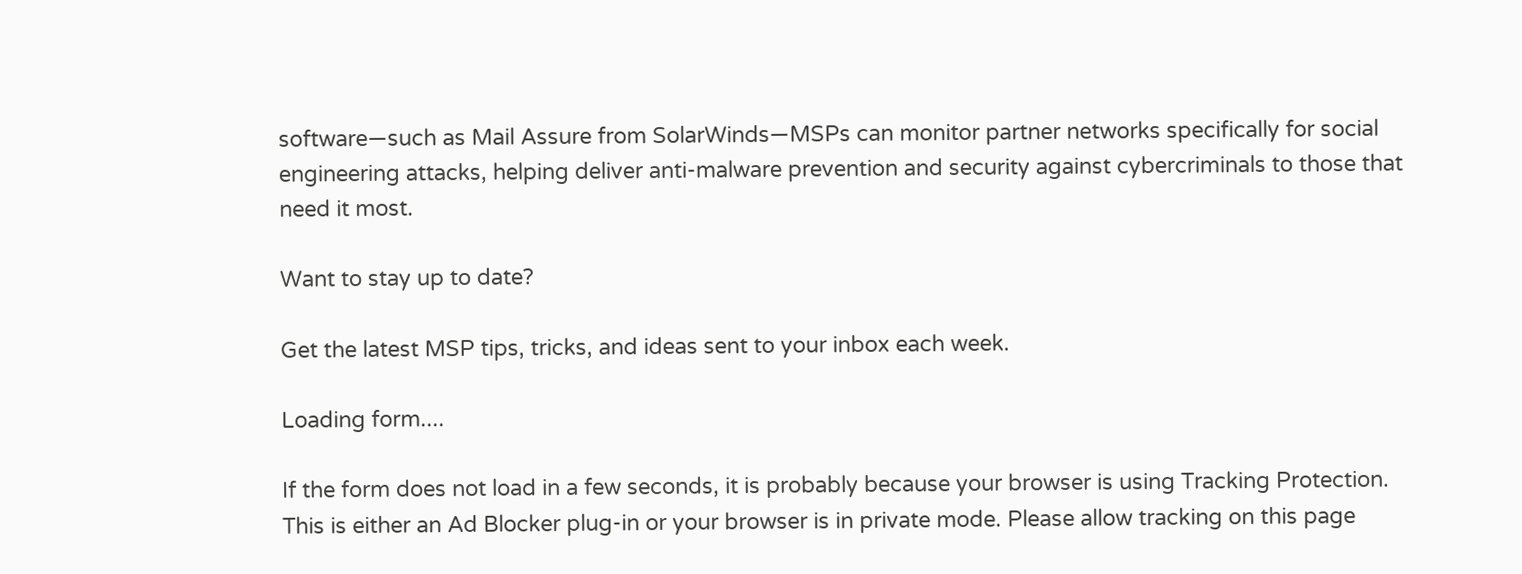software—such as Mail Assure from SolarWinds—MSPs can monitor partner networks specifically for social engineering attacks, helping deliver anti-malware prevention and security against cybercriminals to those that need it most.

Want to stay up to date?

Get the latest MSP tips, tricks, and ideas sent to your inbox each week.

Loading form....

If the form does not load in a few seconds, it is probably because your browser is using Tracking Protection. This is either an Ad Blocker plug-in or your browser is in private mode. Please allow tracking on this page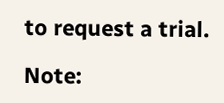to request a trial.

Note: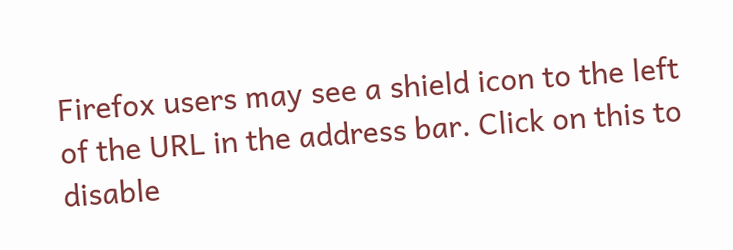Firefox users may see a shield icon to the left of the URL in the address bar. Click on this to disable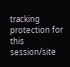tracking protection for this session/site